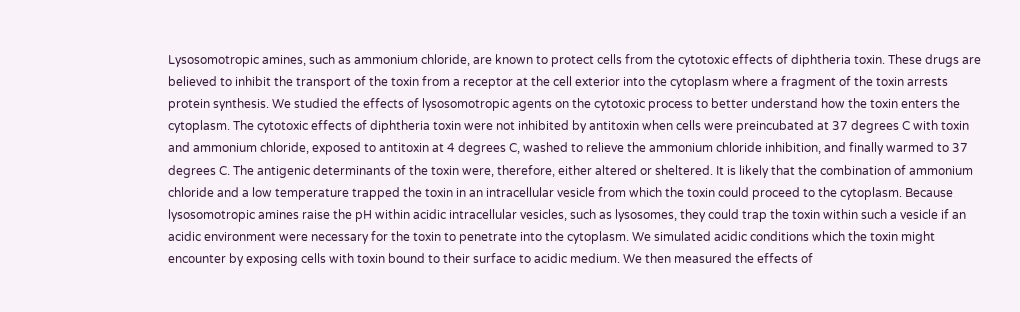Lysosomotropic amines, such as ammonium chloride, are known to protect cells from the cytotoxic effects of diphtheria toxin. These drugs are believed to inhibit the transport of the toxin from a receptor at the cell exterior into the cytoplasm where a fragment of the toxin arrests protein synthesis. We studied the effects of lysosomotropic agents on the cytotoxic process to better understand how the toxin enters the cytoplasm. The cytotoxic effects of diphtheria toxin were not inhibited by antitoxin when cells were preincubated at 37 degrees C with toxin and ammonium chloride, exposed to antitoxin at 4 degrees C, washed to relieve the ammonium chloride inhibition, and finally warmed to 37 degrees C. The antigenic determinants of the toxin were, therefore, either altered or sheltered. It is likely that the combination of ammonium chloride and a low temperature trapped the toxin in an intracellular vesicle from which the toxin could proceed to the cytoplasm. Because lysosomotropic amines raise the pH within acidic intracellular vesicles, such as lysosomes, they could trap the toxin within such a vesicle if an acidic environment were necessary for the toxin to penetrate into the cytoplasm. We simulated acidic conditions which the toxin might encounter by exposing cells with toxin bound to their surface to acidic medium. We then measured the effects of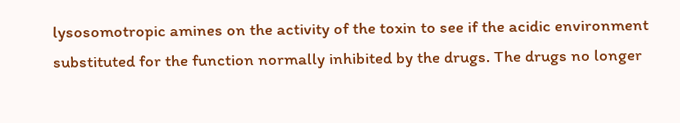lysosomotropic amines on the activity of the toxin to see if the acidic environment substituted for the function normally inhibited by the drugs. The drugs no longer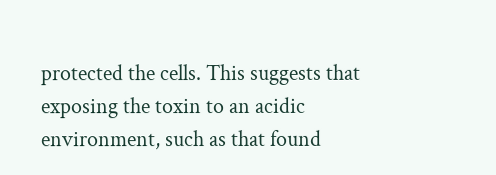protected the cells. This suggests that exposing the toxin to an acidic environment, such as that found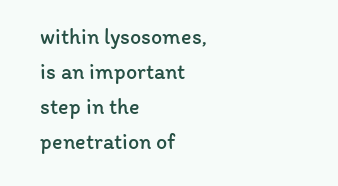within lysosomes, is an important step in the penetration of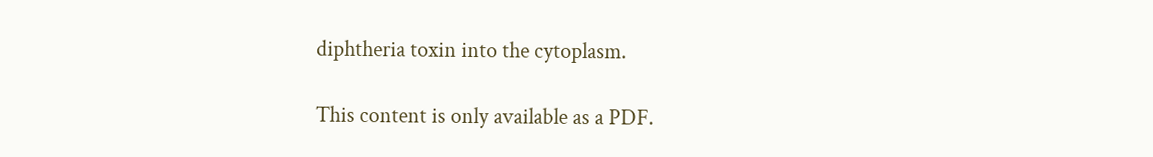diphtheria toxin into the cytoplasm.

This content is only available as a PDF.